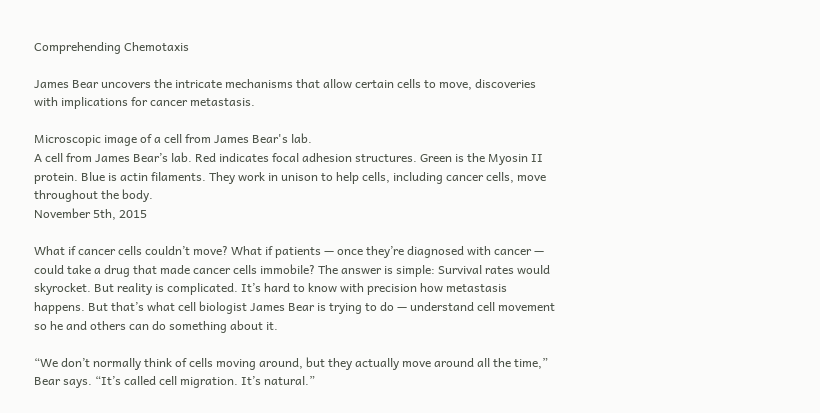Comprehending Chemotaxis

James Bear uncovers the intricate mechanisms that allow certain cells to move, discoveries with implications for cancer metastasis.

Microscopic image of a cell from James Bear's lab.
A cell from James Bear’s lab. Red indicates focal adhesion structures. Green is the Myosin II protein. Blue is actin filaments. They work in unison to help cells, including cancer cells, move throughout the body.
November 5th, 2015

What if cancer cells couldn’t move? What if patients — once they’re diagnosed with cancer — could take a drug that made cancer cells immobile? The answer is simple: Survival rates would skyrocket. But reality is complicated. It’s hard to know with precision how metastasis happens. But that’s what cell biologist James Bear is trying to do — understand cell movement so he and others can do something about it.

“We don’t normally think of cells moving around, but they actually move around all the time,” Bear says. “It’s called cell migration. It’s natural.”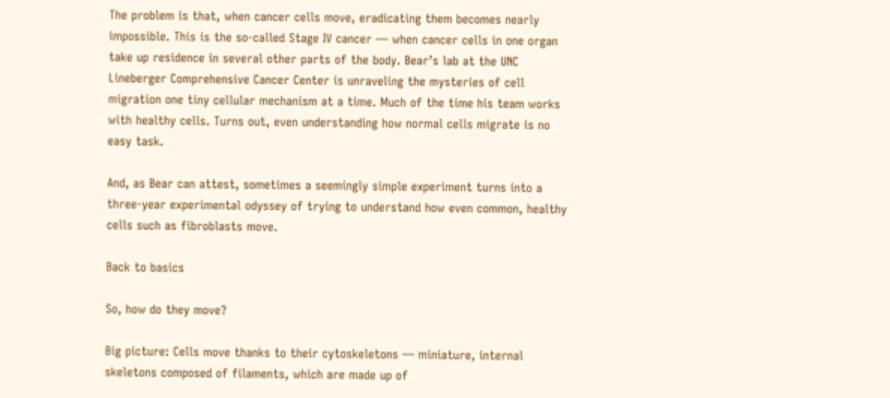The problem is that, when cancer cells move, eradicating them becomes nearly impossible. This is the so-called Stage IV cancer — when cancer cells in one organ take up residence in several other parts of the body. Bear’s lab at the UNC Lineberger Comprehensive Cancer Center is unraveling the mysteries of cell migration one tiny cellular mechanism at a time. Much of the time his team works with healthy cells. Turns out, even understanding how normal cells migrate is no easy task.

And, as Bear can attest, sometimes a seemingly simple experiment turns into a three-year experimental odyssey of trying to understand how even common, healthy cells such as fibroblasts move.

Back to basics

So, how do they move?

Big picture: Cells move thanks to their cytoskeletons — miniature, internal skeletons composed of filaments, which are made up of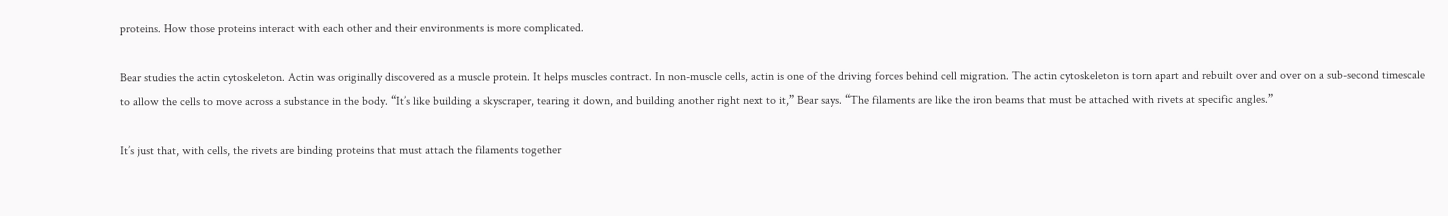proteins. How those proteins interact with each other and their environments is more complicated.

Bear studies the actin cytoskeleton. Actin was originally discovered as a muscle protein. It helps muscles contract. In non-muscle cells, actin is one of the driving forces behind cell migration. The actin cytoskeleton is torn apart and rebuilt over and over on a sub-second timescale to allow the cells to move across a substance in the body. “It’s like building a skyscraper, tearing it down, and building another right next to it,” Bear says. “The filaments are like the iron beams that must be attached with rivets at specific angles.”

It’s just that, with cells, the rivets are binding proteins that must attach the filaments together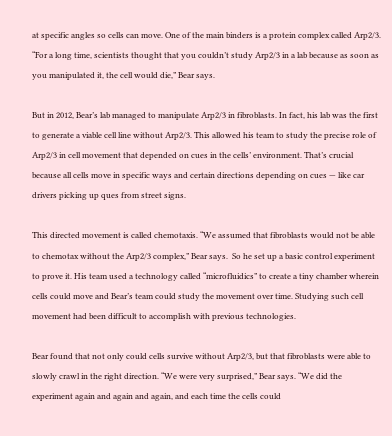at specific angles so cells can move. One of the main binders is a protein complex called Arp2/3. “For a long time, scientists thought that you couldn’t study Arp2/3 in a lab because as soon as you manipulated it, the cell would die,” Bear says.

But in 2012, Bear’s lab managed to manipulate Arp2/3 in fibroblasts. In fact, his lab was the first to generate a viable cell line without Arp2/3. This allowed his team to study the precise role of Arp2/3 in cell movement that depended on cues in the cells’ environment. That’s crucial because all cells move in specific ways and certain directions depending on cues — like car drivers picking up ques from street signs.

This directed movement is called chemotaxis. “We assumed that fibroblasts would not be able to chemotax without the Arp2/3 complex,” Bear says.  So he set up a basic control experiment to prove it. His team used a technology called “microfluidics” to create a tiny chamber wherein cells could move and Bear’s team could study the movement over time. Studying such cell movement had been difficult to accomplish with previous technologies.

Bear found that not only could cells survive without Arp2/3, but that fibroblasts were able to slowly crawl in the right direction. “We were very surprised,” Bear says. “We did the experiment again and again and again, and each time the cells could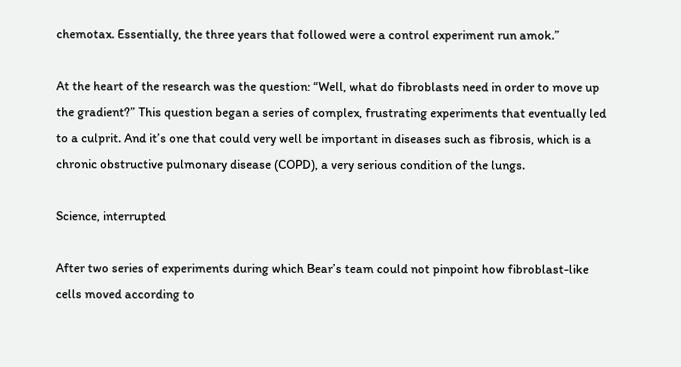chemotax. Essentially, the three years that followed were a control experiment run amok.”

At the heart of the research was the question: “Well, what do fibroblasts need in order to move up the gradient?” This question began a series of complex, frustrating experiments that eventually led to a culprit. And it’s one that could very well be important in diseases such as fibrosis, which is a chronic obstructive pulmonary disease (COPD), a very serious condition of the lungs.

Science, interrupted

After two series of experiments during which Bear’s team could not pinpoint how fibroblast-like cells moved according to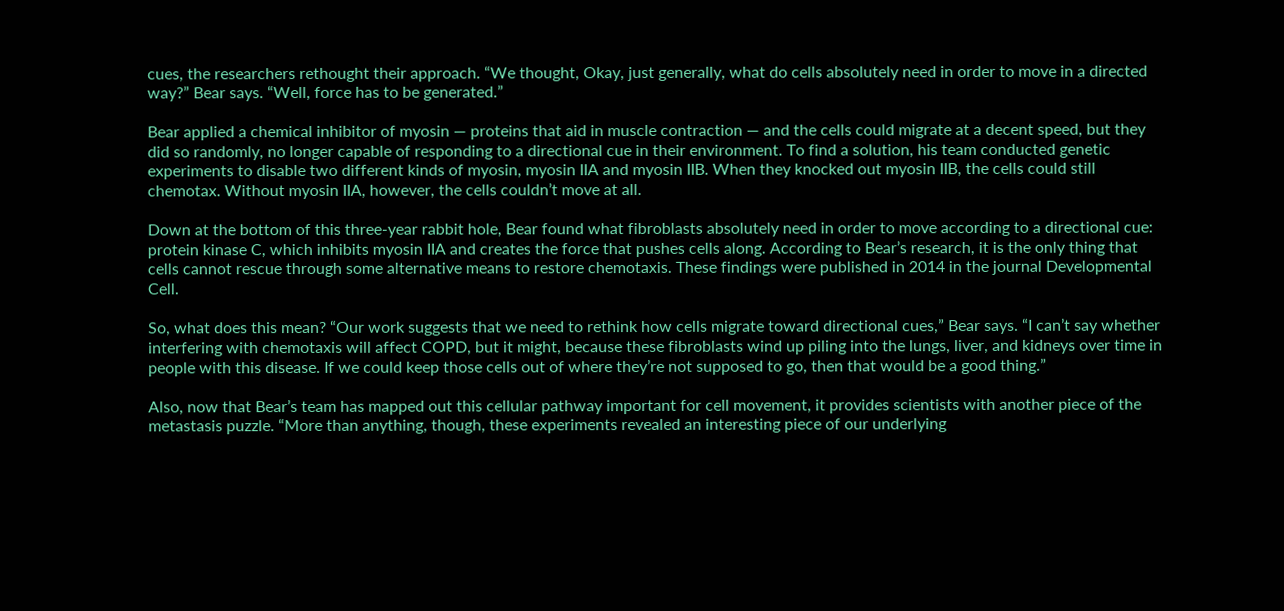cues, the researchers rethought their approach. “We thought, Okay, just generally, what do cells absolutely need in order to move in a directed way?” Bear says. “Well, force has to be generated.”

Bear applied a chemical inhibitor of myosin — proteins that aid in muscle contraction — and the cells could migrate at a decent speed, but they did so randomly, no longer capable of responding to a directional cue in their environment. To find a solution, his team conducted genetic experiments to disable two different kinds of myosin, myosin IIA and myosin IIB. When they knocked out myosin IIB, the cells could still chemotax. Without myosin IIA, however, the cells couldn’t move at all.

Down at the bottom of this three-year rabbit hole, Bear found what fibroblasts absolutely need in order to move according to a directional cue: protein kinase C, which inhibits myosin IIA and creates the force that pushes cells along. According to Bear’s research, it is the only thing that cells cannot rescue through some alternative means to restore chemotaxis. These findings were published in 2014 in the journal Developmental Cell.

So, what does this mean? “Our work suggests that we need to rethink how cells migrate toward directional cues,” Bear says. “I can’t say whether interfering with chemotaxis will affect COPD, but it might, because these fibroblasts wind up piling into the lungs, liver, and kidneys over time in people with this disease. If we could keep those cells out of where they’re not supposed to go, then that would be a good thing.”

Also, now that Bear’s team has mapped out this cellular pathway important for cell movement, it provides scientists with another piece of the metastasis puzzle. “More than anything, though, these experiments revealed an interesting piece of our underlying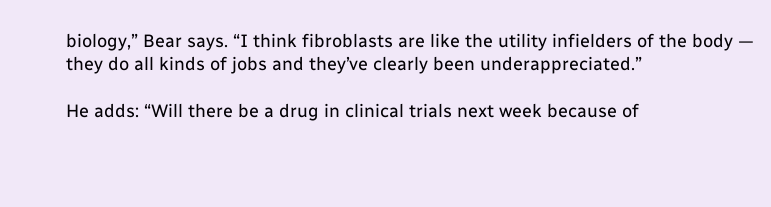biology,” Bear says. “I think fibroblasts are like the utility infielders of the body — they do all kinds of jobs and they’ve clearly been underappreciated.”

He adds: “Will there be a drug in clinical trials next week because of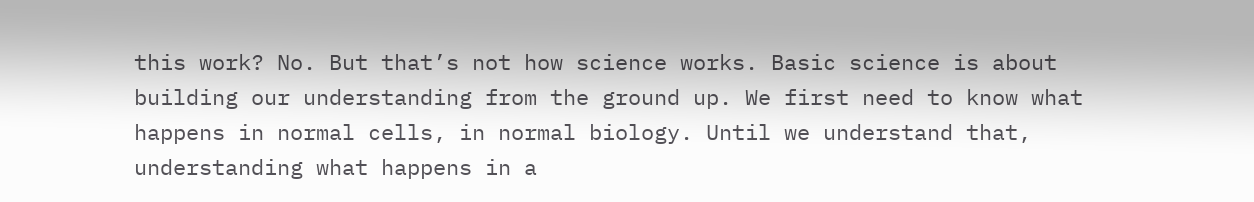this work? No. But that’s not how science works. Basic science is about building our understanding from the ground up. We first need to know what happens in normal cells, in normal biology. Until we understand that, understanding what happens in a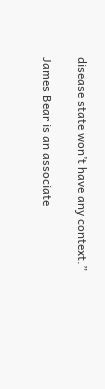disease state won’t have any context.”

James Bear is an associate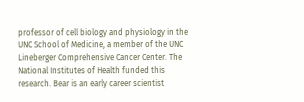professor of cell biology and physiology in the UNC School of Medicine, a member of the UNC Lineberger Comprehensive Cancer Center. The National Institutes of Health funded this research. Bear is an early career scientist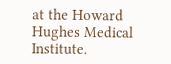at the Howard Hughes Medical Institute.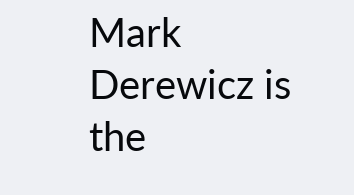Mark Derewicz is the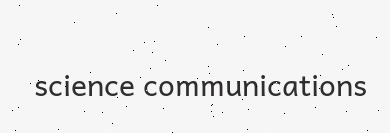science communications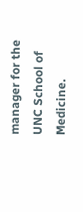manager for the UNC School of Medicine.